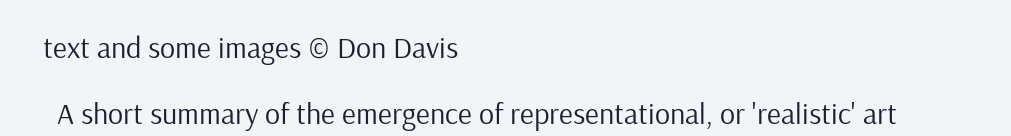text and some images © Don Davis

  A short summary of the emergence of representational, or 'realistic' art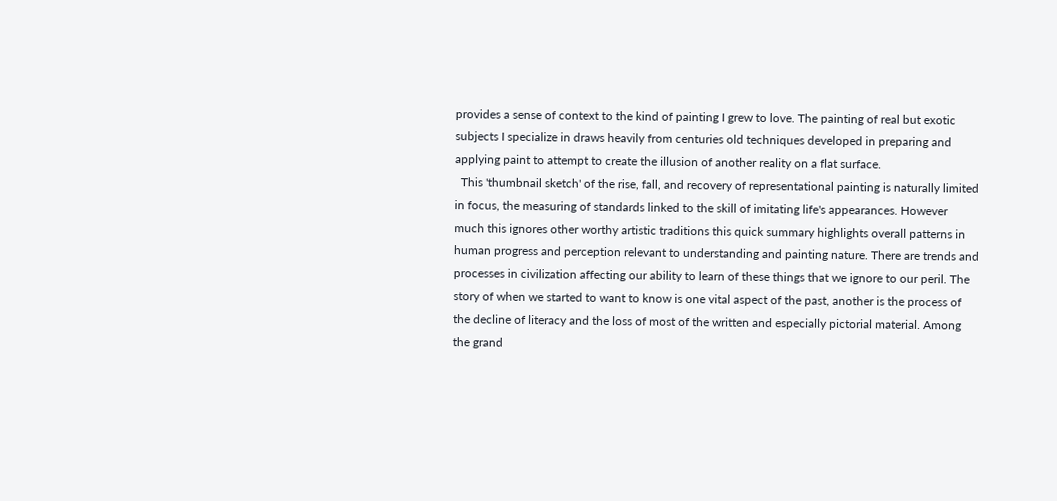provides a sense of context to the kind of painting I grew to love. The painting of real but exotic subjects I specialize in draws heavily from centuries old techniques developed in preparing and applying paint to attempt to create the illusion of another reality on a flat surface.
  This 'thumbnail sketch' of the rise, fall, and recovery of representational painting is naturally limited in focus, the measuring of standards linked to the skill of imitating life's appearances. However much this ignores other worthy artistic traditions this quick summary highlights overall patterns in human progress and perception relevant to understanding and painting nature. There are trends and processes in civilization affecting our ability to learn of these things that we ignore to our peril. The story of when we started to want to know is one vital aspect of the past, another is the process of the decline of literacy and the loss of most of the written and especially pictorial material. Among the grand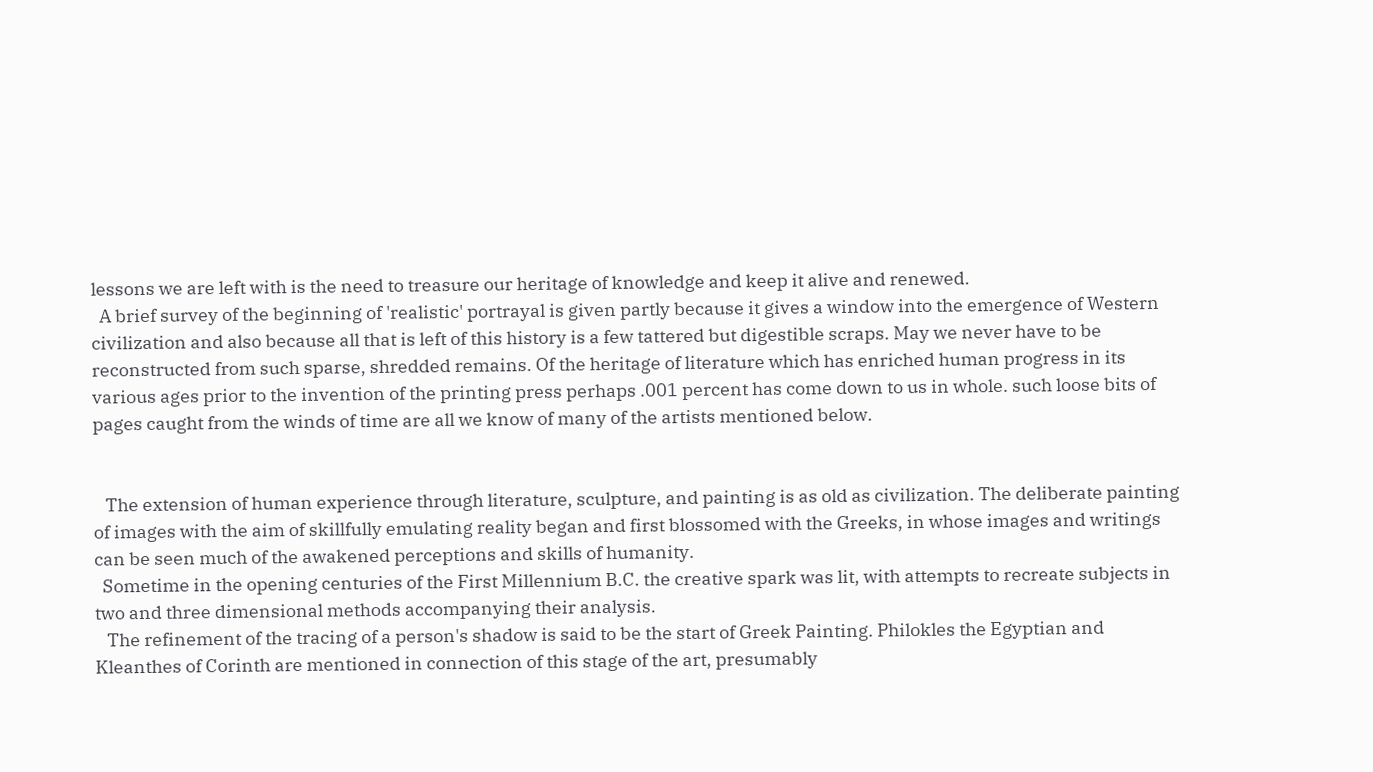lessons we are left with is the need to treasure our heritage of knowledge and keep it alive and renewed.
  A brief survey of the beginning of 'realistic' portrayal is given partly because it gives a window into the emergence of Western civilization and also because all that is left of this history is a few tattered but digestible scraps. May we never have to be reconstructed from such sparse, shredded remains. Of the heritage of literature which has enriched human progress in its various ages prior to the invention of the printing press perhaps .001 percent has come down to us in whole. such loose bits of pages caught from the winds of time are all we know of many of the artists mentioned below.


   The extension of human experience through literature, sculpture, and painting is as old as civilization. The deliberate painting of images with the aim of skillfully emulating reality began and first blossomed with the Greeks, in whose images and writings can be seen much of the awakened perceptions and skills of humanity.
  Sometime in the opening centuries of the First Millennium B.C. the creative spark was lit, with attempts to recreate subjects in two and three dimensional methods accompanying their analysis.
   The refinement of the tracing of a person's shadow is said to be the start of Greek Painting. Philokles the Egyptian and Kleanthes of Corinth are mentioned in connection of this stage of the art, presumably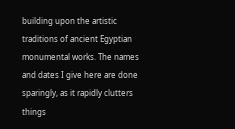building upon the artistic traditions of ancient Egyptian monumental works. The names and dates I give here are done sparingly, as it rapidly clutters things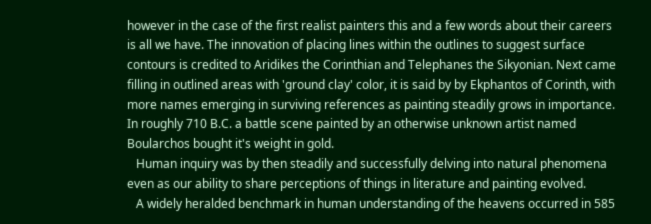however in the case of the first realist painters this and a few words about their careers is all we have. The innovation of placing lines within the outlines to suggest surface contours is credited to Aridikes the Corinthian and Telephanes the Sikyonian. Next came filling in outlined areas with 'ground clay' color, it is said by by Ekphantos of Corinth, with more names emerging in surviving references as painting steadily grows in importance. In roughly 710 B.C. a battle scene painted by an otherwise unknown artist named Boularchos bought it's weight in gold.
   Human inquiry was by then steadily and successfully delving into natural phenomena even as our ability to share perceptions of things in literature and painting evolved.
   A widely heralded benchmark in human understanding of the heavens occurred in 585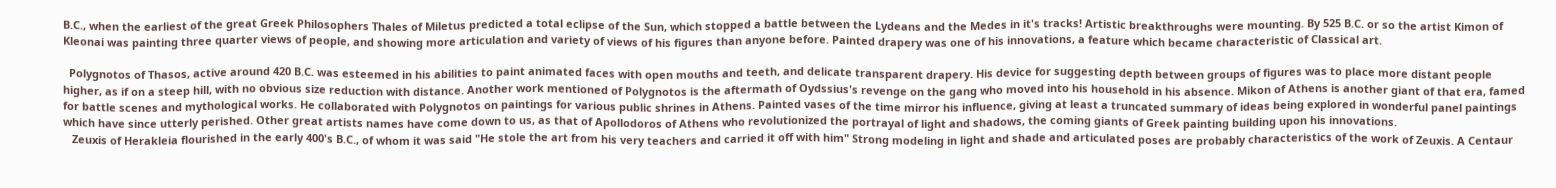B.C., when the earliest of the great Greek Philosophers Thales of Miletus predicted a total eclipse of the Sun, which stopped a battle between the Lydeans and the Medes in it's tracks! Artistic breakthroughs were mounting. By 525 B.C. or so the artist Kimon of Kleonai was painting three quarter views of people, and showing more articulation and variety of views of his figures than anyone before. Painted drapery was one of his innovations, a feature which became characteristic of Classical art.

  Polygnotos of Thasos, active around 420 B.C. was esteemed in his abilities to paint animated faces with open mouths and teeth, and delicate transparent drapery. His device for suggesting depth between groups of figures was to place more distant people higher, as if on a steep hill, with no obvious size reduction with distance. Another work mentioned of Polygnotos is the aftermath of Oydssius's revenge on the gang who moved into his household in his absence. Mikon of Athens is another giant of that era, famed for battle scenes and mythological works. He collaborated with Polygnotos on paintings for various public shrines in Athens. Painted vases of the time mirror his influence, giving at least a truncated summary of ideas being explored in wonderful panel paintings which have since utterly perished. Other great artists names have come down to us, as that of Apollodoros of Athens who revolutionized the portrayal of light and shadows, the coming giants of Greek painting building upon his innovations.
   Zeuxis of Herakleia flourished in the early 400's B.C., of whom it was said "He stole the art from his very teachers and carried it off with him" Strong modeling in light and shade and articulated poses are probably characteristics of the work of Zeuxis. A Centaur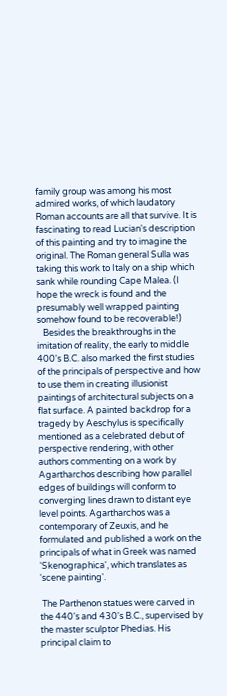family group was among his most admired works, of which laudatory Roman accounts are all that survive. It is fascinating to read Lucian's description of this painting and try to imagine the original. The Roman general Sulla was taking this work to Italy on a ship which sank while rounding Cape Malea. (I hope the wreck is found and the presumably well wrapped painting somehow found to be recoverable!)
   Besides the breakthroughs in the imitation of reality, the early to middle 400's B.C. also marked the first studies of the principals of perspective and how to use them in creating illusionist paintings of architectural subjects on a flat surface. A painted backdrop for a tragedy by Aeschylus is specifically mentioned as a celebrated debut of perspective rendering, with other authors commenting on a work by Agartharchos describing how parallel edges of buildings will conform to converging lines drawn to distant eye level points. Agartharchos was a contemporary of Zeuxis, and he formulated and published a work on the principals of what in Greek was named 'Skenographica', which translates as 'scene painting'.

 The Parthenon statues were carved in the 440's and 430's B.C., supervised by the master sculptor Phedias. His principal claim to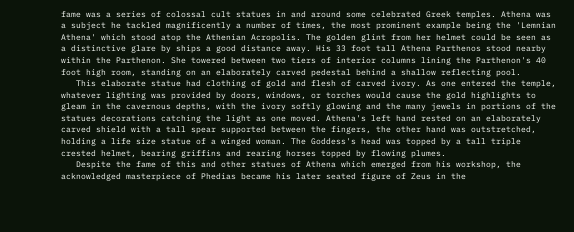fame was a series of colossal cult statues in and around some celebrated Greek temples. Athena was a subject he tackled magnificently a number of times, the most prominent example being the 'Lemnian Athena' which stood atop the Athenian Acropolis. The golden glint from her helmet could be seen as a distinctive glare by ships a good distance away. His 33 foot tall Athena Parthenos stood nearby within the Parthenon. She towered between two tiers of interior columns lining the Parthenon's 40 foot high room, standing on an elaborately carved pedestal behind a shallow reflecting pool.
   This elaborate statue had clothing of gold and flesh of carved ivory. As one entered the temple, whatever lighting was provided by doors, windows, or torches would cause the gold highlights to gleam in the cavernous depths, with the ivory softly glowing and the many jewels in portions of the statues decorations catching the light as one moved. Athena's left hand rested on an elaborately carved shield with a tall spear supported between the fingers, the other hand was outstretched, holding a life size statue of a winged woman. The Goddess's head was topped by a tall triple crested helmet, bearing griffins and rearing horses topped by flowing plumes.
   Despite the fame of this and other statues of Athena which emerged from his workshop, the acknowledged masterpiece of Phedias became his later seated figure of Zeus in the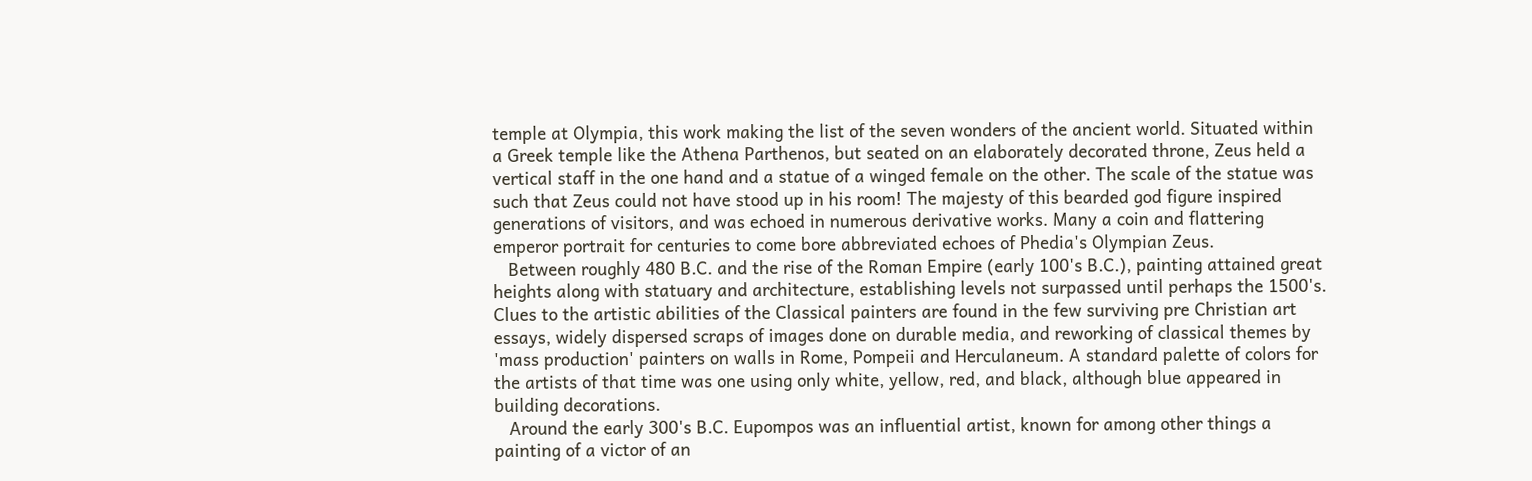temple at Olympia, this work making the list of the seven wonders of the ancient world. Situated within a Greek temple like the Athena Parthenos, but seated on an elaborately decorated throne, Zeus held a vertical staff in the one hand and a statue of a winged female on the other. The scale of the statue was such that Zeus could not have stood up in his room! The majesty of this bearded god figure inspired generations of visitors, and was echoed in numerous derivative works. Many a coin and flattering emperor portrait for centuries to come bore abbreviated echoes of Phedia's Olympian Zeus.
   Between roughly 480 B.C. and the rise of the Roman Empire (early 100's B.C.), painting attained great heights along with statuary and architecture, establishing levels not surpassed until perhaps the 1500's. Clues to the artistic abilities of the Classical painters are found in the few surviving pre Christian art essays, widely dispersed scraps of images done on durable media, and reworking of classical themes by 'mass production' painters on walls in Rome, Pompeii and Herculaneum. A standard palette of colors for the artists of that time was one using only white, yellow, red, and black, although blue appeared in building decorations.
   Around the early 300's B.C. Eupompos was an influential artist, known for among other things a painting of a victor of an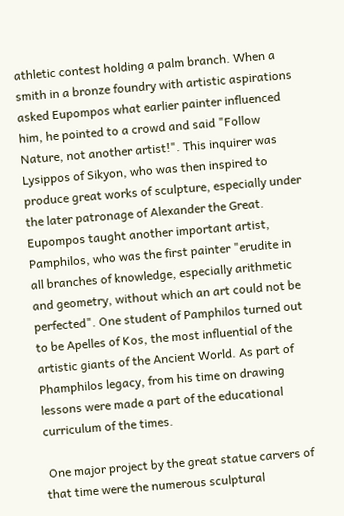athletic contest holding a palm branch. When a smith in a bronze foundry with artistic aspirations asked Eupompos what earlier painter influenced him, he pointed to a crowd and said "Follow Nature, not another artist!". This inquirer was Lysippos of Sikyon, who was then inspired to produce great works of sculpture, especially under the later patronage of Alexander the Great. Eupompos taught another important artist, Pamphilos, who was the first painter "erudite in all branches of knowledge, especially arithmetic and geometry, without which an art could not be perfected". One student of Pamphilos turned out to be Apelles of Kos, the most influential of the artistic giants of the Ancient World. As part of Phamphilos legacy, from his time on drawing lessons were made a part of the educational curriculum of the times.

 One major project by the great statue carvers of that time were the numerous sculptural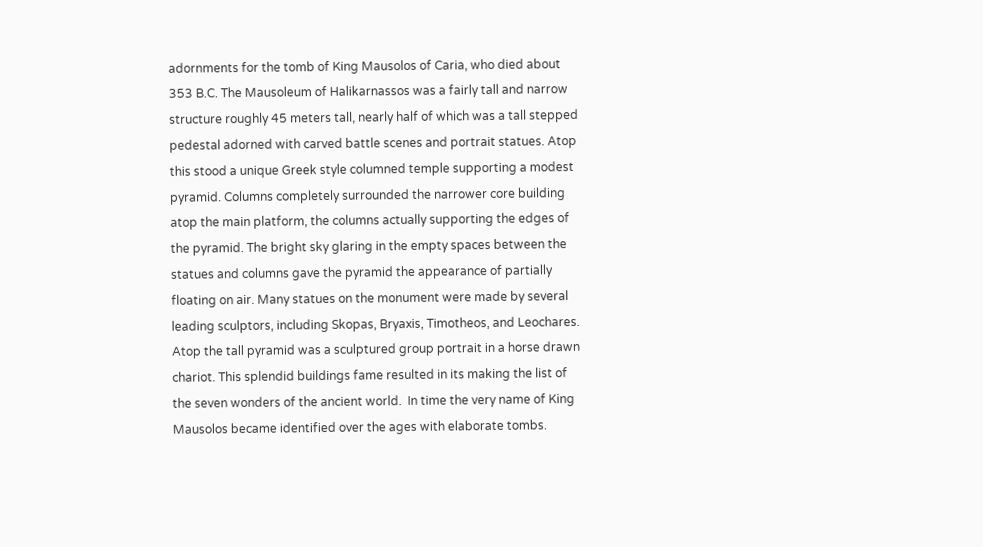adornments for the tomb of King Mausolos of Caria, who died about 353 B.C. The Mausoleum of Halikarnassos was a fairly tall and narrow structure roughly 45 meters tall, nearly half of which was a tall stepped pedestal adorned with carved battle scenes and portrait statues. Atop this stood a unique Greek style columned temple supporting a modest pyramid. Columns completely surrounded the narrower core building atop the main platform, the columns actually supporting the edges of the pyramid. The bright sky glaring in the empty spaces between the statues and columns gave the pyramid the appearance of partially floating on air. Many statues on the monument were made by several leading sculptors, including Skopas, Bryaxis, Timotheos, and Leochares. Atop the tall pyramid was a sculptured group portrait in a horse drawn chariot. This splendid buildings fame resulted in its making the list of the seven wonders of the ancient world.  In time the very name of King Mausolos became identified over the ages with elaborate tombs.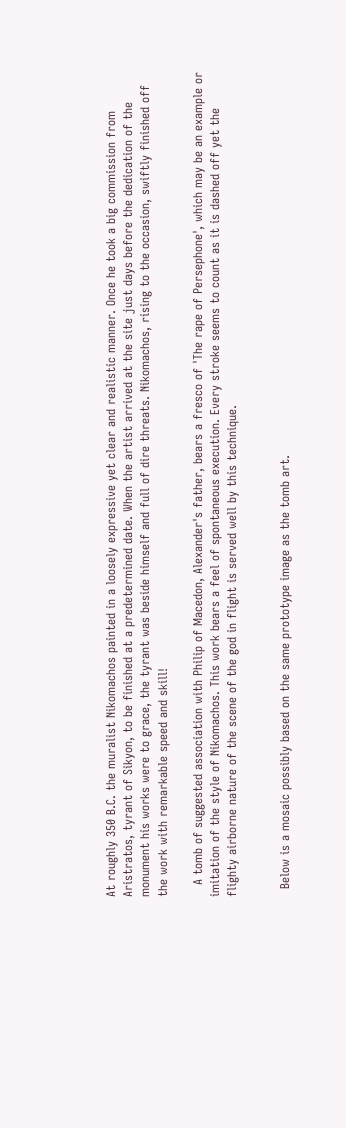At roughly 350 B.C. the muralist Nikomachos painted in a loosely expressive yet clear and realistic manner. Once he took a big commission from Aristratos, tyrant of Sikyon, to be finished at a predetermined date. When the artist arrived at the site just days before the dedication of the monument his works were to grace, the tyrant was beside himself and full of dire threats. Nikomachos, rising to the occasion, swiftly finished off the work with remarkable speed and skill!

   A tomb of suggested association with Philip of Macedon, Alexander's father, bears a fresco of 'The rape of Persephone', which may be an example or imitation of the style of Nikomachos. This work bears a feel of spontaneous execution. Every stroke seems to count as it is dashed off yet the flighty airborne nature of the scene of the god in flight is served well by this technique.


  Below is a mosaic possibly based on the same prototype image as the tomb art.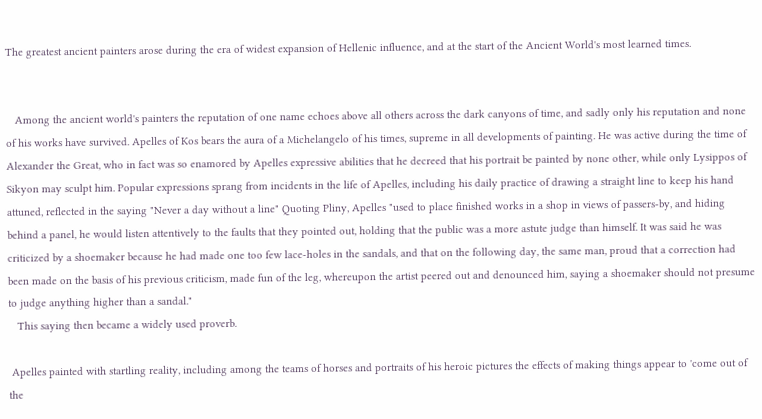The greatest ancient painters arose during the era of widest expansion of Hellenic influence, and at the start of the Ancient World's most learned times.


   Among the ancient world's painters the reputation of one name echoes above all others across the dark canyons of time, and sadly only his reputation and none of his works have survived. Apelles of Kos bears the aura of a Michelangelo of his times, supreme in all developments of painting. He was active during the time of Alexander the Great, who in fact was so enamored by Apelles expressive abilities that he decreed that his portrait be painted by none other, while only Lysippos of Sikyon may sculpt him. Popular expressions sprang from incidents in the life of Apelles, including his daily practice of drawing a straight line to keep his hand attuned, reflected in the saying "Never a day without a line" Quoting Pliny, Apelles "used to place finished works in a shop in views of passers-by, and hiding behind a panel, he would listen attentively to the faults that they pointed out, holding that the public was a more astute judge than himself. It was said he was criticized by a shoemaker because he had made one too few lace-holes in the sandals, and that on the following day, the same man, proud that a correction had been made on the basis of his previous criticism, made fun of the leg, whereupon the artist peered out and denounced him, saying a shoemaker should not presume to judge anything higher than a sandal."
   This saying then became a widely used proverb.

 Apelles painted with startling reality, including among the teams of horses and portraits of his heroic pictures the effects of making things appear to 'come out of the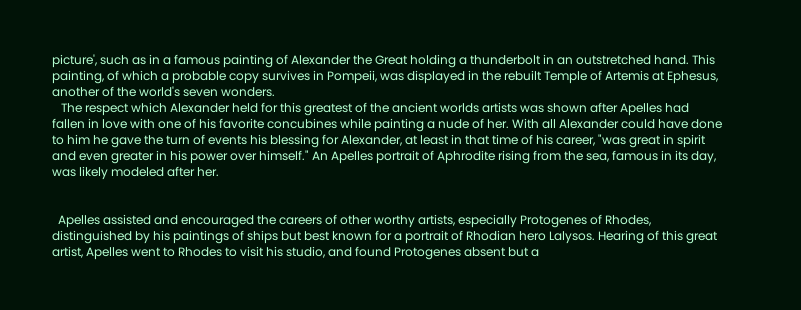picture', such as in a famous painting of Alexander the Great holding a thunderbolt in an outstretched hand. This painting, of which a probable copy survives in Pompeii, was displayed in the rebuilt Temple of Artemis at Ephesus, another of the world's seven wonders.
   The respect which Alexander held for this greatest of the ancient worlds artists was shown after Apelles had fallen in love with one of his favorite concubines while painting a nude of her. With all Alexander could have done to him he gave the turn of events his blessing for Alexander, at least in that time of his career, "was great in spirit and even greater in his power over himself." An Apelles portrait of Aphrodite rising from the sea, famous in its day, was likely modeled after her.


  Apelles assisted and encouraged the careers of other worthy artists, especially Protogenes of Rhodes, distinguished by his paintings of ships but best known for a portrait of Rhodian hero Lalysos. Hearing of this great artist, Apelles went to Rhodes to visit his studio, and found Protogenes absent but a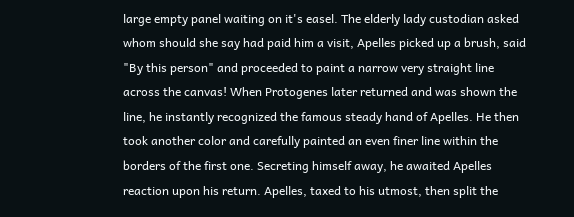large empty panel waiting on it's easel. The elderly lady custodian asked whom should she say had paid him a visit, Apelles picked up a brush, said "By this person" and proceeded to paint a narrow very straight line across the canvas! When Protogenes later returned and was shown the line, he instantly recognized the famous steady hand of Apelles. He then took another color and carefully painted an even finer line within the borders of the first one. Secreting himself away, he awaited Apelles reaction upon his return. Apelles, taxed to his utmost, then split the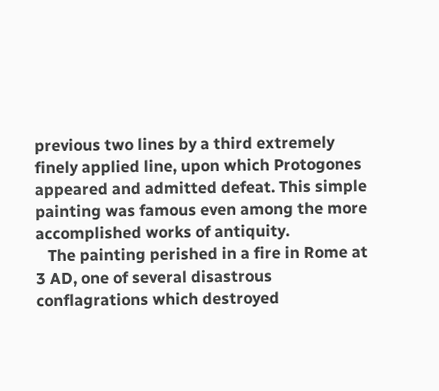previous two lines by a third extremely finely applied line, upon which Protogones appeared and admitted defeat. This simple painting was famous even among the more accomplished works of antiquity.
   The painting perished in a fire in Rome at 3 AD, one of several disastrous conflagrations which destroyed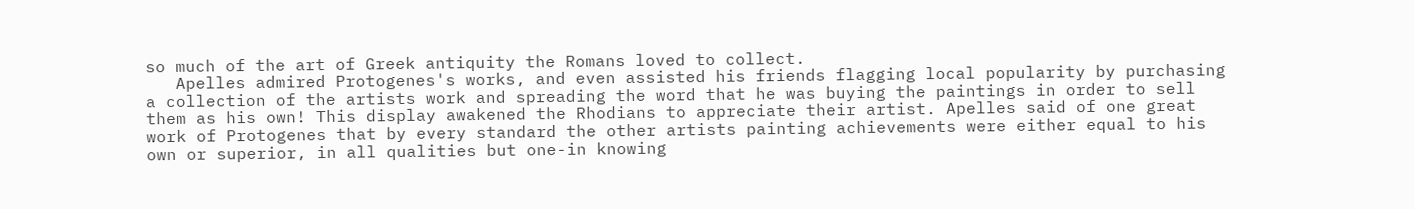so much of the art of Greek antiquity the Romans loved to collect.
   Apelles admired Protogenes's works, and even assisted his friends flagging local popularity by purchasing a collection of the artists work and spreading the word that he was buying the paintings in order to sell them as his own! This display awakened the Rhodians to appreciate their artist. Apelles said of one great work of Protogenes that by every standard the other artists painting achievements were either equal to his own or superior, in all qualities but one-in knowing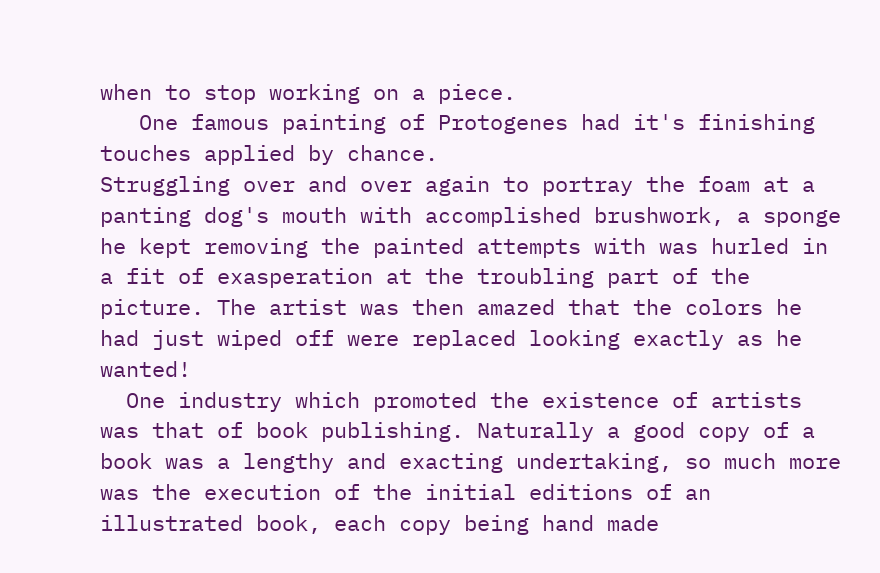when to stop working on a piece.
   One famous painting of Protogenes had it's finishing touches applied by chance.
Struggling over and over again to portray the foam at a panting dog's mouth with accomplished brushwork, a sponge he kept removing the painted attempts with was hurled in a fit of exasperation at the troubling part of the picture. The artist was then amazed that the colors he had just wiped off were replaced looking exactly as he wanted!
  One industry which promoted the existence of artists was that of book publishing. Naturally a good copy of a book was a lengthy and exacting undertaking, so much more was the execution of the initial editions of an illustrated book, each copy being hand made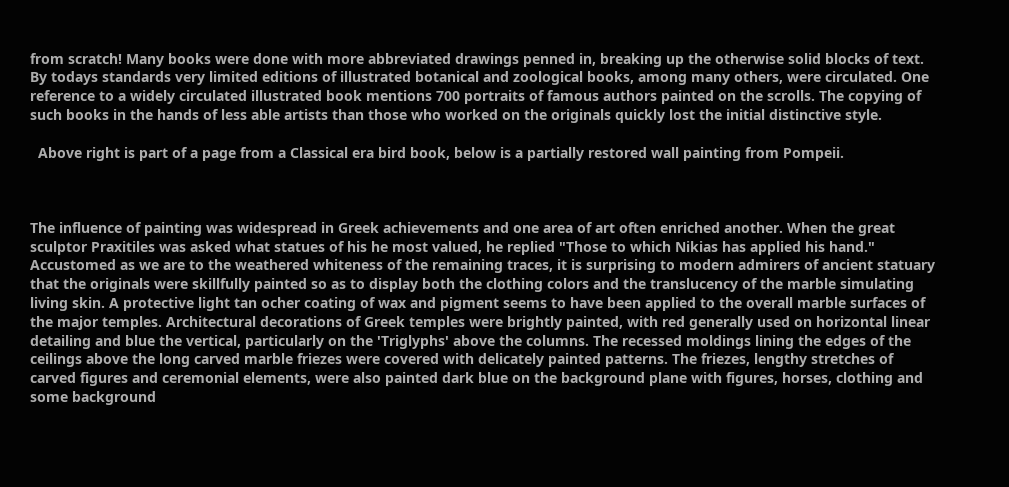from scratch! Many books were done with more abbreviated drawings penned in, breaking up the otherwise solid blocks of text. By todays standards very limited editions of illustrated botanical and zoological books, among many others, were circulated. One reference to a widely circulated illustrated book mentions 700 portraits of famous authors painted on the scrolls. The copying of such books in the hands of less able artists than those who worked on the originals quickly lost the initial distinctive style.

  Above right is part of a page from a Classical era bird book, below is a partially restored wall painting from Pompeii.



The influence of painting was widespread in Greek achievements and one area of art often enriched another. When the great sculptor Praxitiles was asked what statues of his he most valued, he replied "Those to which Nikias has applied his hand."  Accustomed as we are to the weathered whiteness of the remaining traces, it is surprising to modern admirers of ancient statuary that the originals were skillfully painted so as to display both the clothing colors and the translucency of the marble simulating living skin. A protective light tan ocher coating of wax and pigment seems to have been applied to the overall marble surfaces of the major temples. Architectural decorations of Greek temples were brightly painted, with red generally used on horizontal linear detailing and blue the vertical, particularly on the 'Triglyphs' above the columns. The recessed moldings lining the edges of the ceilings above the long carved marble friezes were covered with delicately painted patterns. The friezes, lengthy stretches of carved figures and ceremonial elements, were also painted dark blue on the background plane with figures, horses, clothing and some background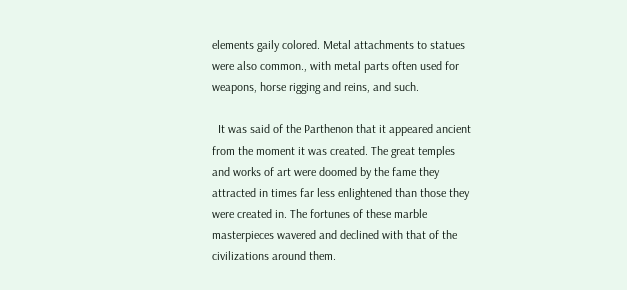elements gaily colored. Metal attachments to statues were also common., with metal parts often used for weapons, horse rigging and reins, and such.

  It was said of the Parthenon that it appeared ancient from the moment it was created. The great temples and works of art were doomed by the fame they attracted in times far less enlightened than those they were created in. The fortunes of these marble masterpieces wavered and declined with that of the civilizations around them.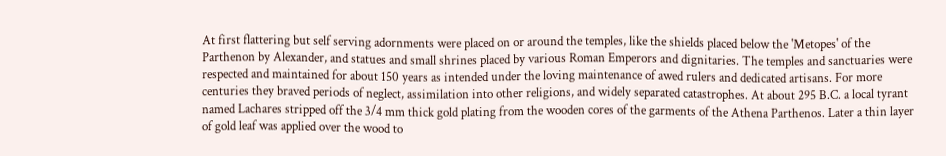At first flattering but self serving adornments were placed on or around the temples, like the shields placed below the 'Metopes' of the Parthenon by Alexander, and statues and small shrines placed by various Roman Emperors and dignitaries. The temples and sanctuaries were respected and maintained for about 150 years as intended under the loving maintenance of awed rulers and dedicated artisans. For more centuries they braved periods of neglect, assimilation into other religions, and widely separated catastrophes. At about 295 B.C. a local tyrant named Lachares stripped off the 3/4 mm thick gold plating from the wooden cores of the garments of the Athena Parthenos. Later a thin layer of gold leaf was applied over the wood to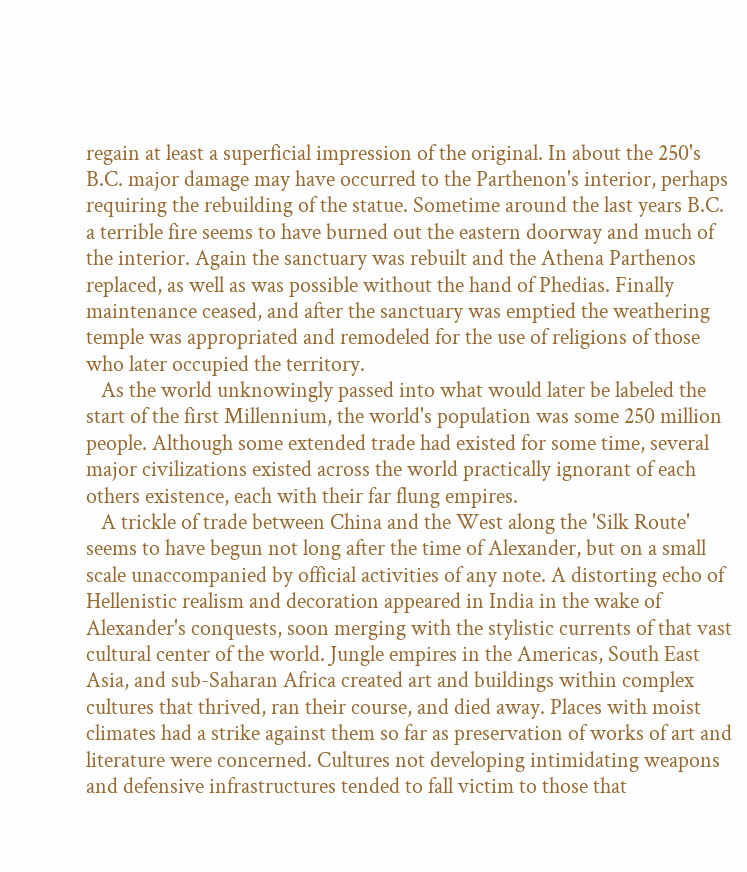regain at least a superficial impression of the original. In about the 250's B.C. major damage may have occurred to the Parthenon's interior, perhaps requiring the rebuilding of the statue. Sometime around the last years B.C. a terrible fire seems to have burned out the eastern doorway and much of the interior. Again the sanctuary was rebuilt and the Athena Parthenos replaced, as well as was possible without the hand of Phedias. Finally maintenance ceased, and after the sanctuary was emptied the weathering temple was appropriated and remodeled for the use of religions of those who later occupied the territory.
   As the world unknowingly passed into what would later be labeled the start of the first Millennium, the world's population was some 250 million people. Although some extended trade had existed for some time, several major civilizations existed across the world practically ignorant of each others existence, each with their far flung empires.
   A trickle of trade between China and the West along the 'Silk Route' seems to have begun not long after the time of Alexander, but on a small scale unaccompanied by official activities of any note. A distorting echo of Hellenistic realism and decoration appeared in India in the wake of Alexander's conquests, soon merging with the stylistic currents of that vast cultural center of the world. Jungle empires in the Americas, South East Asia, and sub-Saharan Africa created art and buildings within complex cultures that thrived, ran their course, and died away. Places with moist climates had a strike against them so far as preservation of works of art and literature were concerned. Cultures not developing intimidating weapons and defensive infrastructures tended to fall victim to those that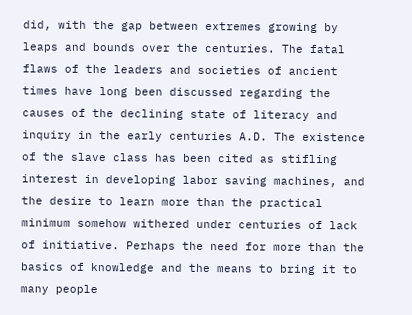did, with the gap between extremes growing by leaps and bounds over the centuries. The fatal flaws of the leaders and societies of ancient times have long been discussed regarding the causes of the declining state of literacy and inquiry in the early centuries A.D. The existence of the slave class has been cited as stifling interest in developing labor saving machines, and the desire to learn more than the practical minimum somehow withered under centuries of lack of initiative. Perhaps the need for more than the basics of knowledge and the means to bring it to many people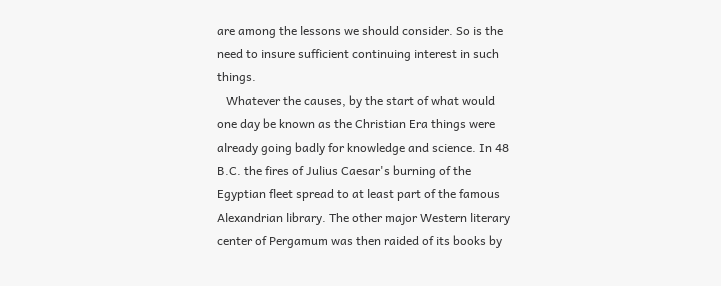are among the lessons we should consider. So is the need to insure sufficient continuing interest in such things.
   Whatever the causes, by the start of what would one day be known as the Christian Era things were already going badly for knowledge and science. In 48 B.C. the fires of Julius Caesar's burning of the Egyptian fleet spread to at least part of the famous Alexandrian library. The other major Western literary center of Pergamum was then raided of its books by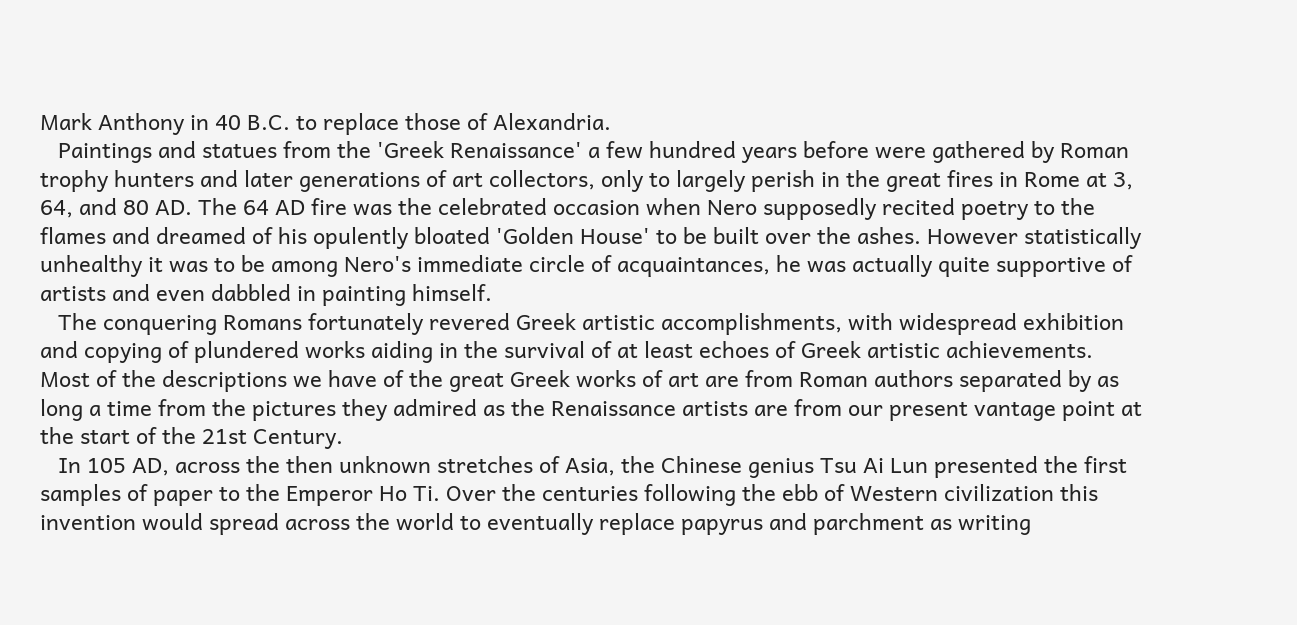Mark Anthony in 40 B.C. to replace those of Alexandria.
   Paintings and statues from the 'Greek Renaissance' a few hundred years before were gathered by Roman trophy hunters and later generations of art collectors, only to largely perish in the great fires in Rome at 3, 64, and 80 AD. The 64 AD fire was the celebrated occasion when Nero supposedly recited poetry to the flames and dreamed of his opulently bloated 'Golden House' to be built over the ashes. However statistically unhealthy it was to be among Nero's immediate circle of acquaintances, he was actually quite supportive of artists and even dabbled in painting himself.
   The conquering Romans fortunately revered Greek artistic accomplishments, with widespread exhibition and copying of plundered works aiding in the survival of at least echoes of Greek artistic achievements. Most of the descriptions we have of the great Greek works of art are from Roman authors separated by as long a time from the pictures they admired as the Renaissance artists are from our present vantage point at the start of the 21st Century.
   In 105 AD, across the then unknown stretches of Asia, the Chinese genius Tsu Ai Lun presented the first samples of paper to the Emperor Ho Ti. Over the centuries following the ebb of Western civilization this invention would spread across the world to eventually replace papyrus and parchment as writing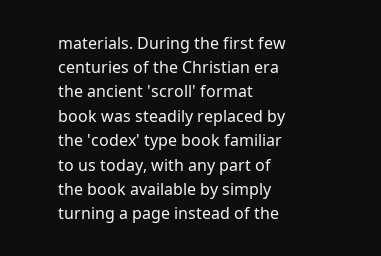materials. During the first few centuries of the Christian era the ancient 'scroll' format book was steadily replaced by the 'codex' type book familiar to us today, with any part of the book available by simply turning a page instead of the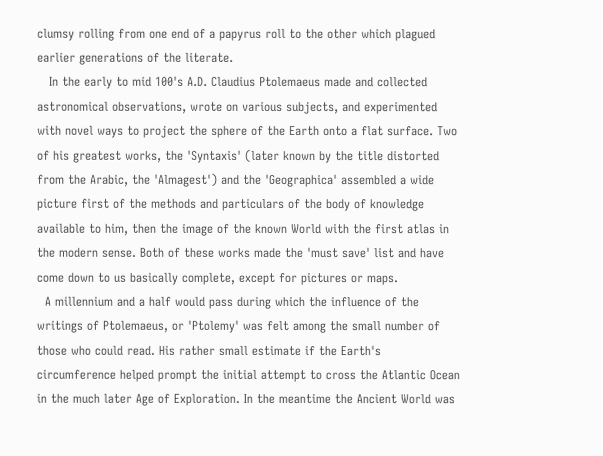clumsy rolling from one end of a papyrus roll to the other which plagued earlier generations of the literate.
   In the early to mid 100's A.D. Claudius Ptolemaeus made and collected astronomical observations, wrote on various subjects, and experimented with novel ways to project the sphere of the Earth onto a flat surface. Two of his greatest works, the 'Syntaxis' (later known by the title distorted from the Arabic, the 'Almagest') and the 'Geographica' assembled a wide picture first of the methods and particulars of the body of knowledge available to him, then the image of the known World with the first atlas in the modern sense. Both of these works made the 'must save' list and have come down to us basically complete, except for pictures or maps.
  A millennium and a half would pass during which the influence of the writings of Ptolemaeus, or 'Ptolemy' was felt among the small number of those who could read. His rather small estimate if the Earth's circumference helped prompt the initial attempt to cross the Atlantic Ocean in the much later Age of Exploration. In the meantime the Ancient World was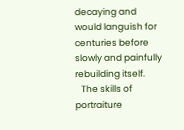decaying and would languish for centuries before slowly and painfully rebuilding itself.
   The skills of portraiture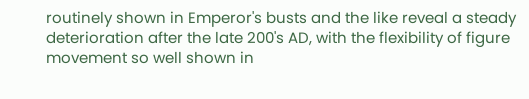routinely shown in Emperor's busts and the like reveal a steady deterioration after the late 200's AD, with the flexibility of figure movement so well shown in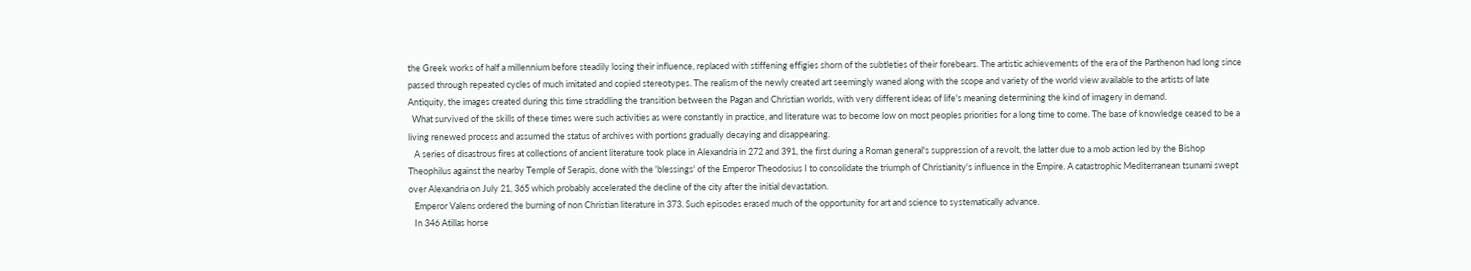the Greek works of half a millennium before steadily losing their influence, replaced with stiffening effigies shorn of the subtleties of their forebears. The artistic achievements of the era of the Parthenon had long since passed through repeated cycles of much imitated and copied stereotypes. The realism of the newly created art seemingly waned along with the scope and variety of the world view available to the artists of late Antiquity, the images created during this time straddling the transition between the Pagan and Christian worlds, with very different ideas of life's meaning determining the kind of imagery in demand.
  What survived of the skills of these times were such activities as were constantly in practice, and literature was to become low on most peoples priorities for a long time to come. The base of knowledge ceased to be a living renewed process and assumed the status of archives with portions gradually decaying and disappearing.
   A series of disastrous fires at collections of ancient literature took place in Alexandria in 272 and 391, the first during a Roman general's suppression of a revolt, the latter due to a mob action led by the Bishop Theophilus against the nearby Temple of Serapis, done with the 'blessings' of the Emperor Theodosius I to consolidate the triumph of Christianity's influence in the Empire. A catastrophic Mediterranean tsunami swept over Alexandria on July 21, 365 which probably accelerated the decline of the city after the initial devastation.
   Emperor Valens ordered the burning of non Christian literature in 373. Such episodes erased much of the opportunity for art and science to systematically advance.
   In 346 Atillas horse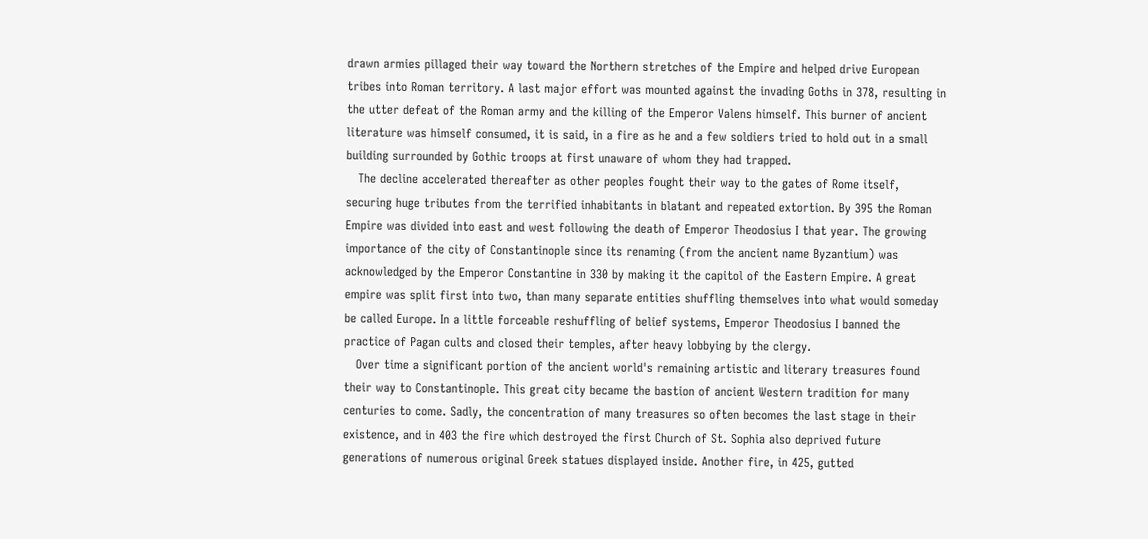drawn armies pillaged their way toward the Northern stretches of the Empire and helped drive European tribes into Roman territory. A last major effort was mounted against the invading Goths in 378, resulting in the utter defeat of the Roman army and the killing of the Emperor Valens himself. This burner of ancient literature was himself consumed, it is said, in a fire as he and a few soldiers tried to hold out in a small building surrounded by Gothic troops at first unaware of whom they had trapped.
   The decline accelerated thereafter as other peoples fought their way to the gates of Rome itself, securing huge tributes from the terrified inhabitants in blatant and repeated extortion. By 395 the Roman Empire was divided into east and west following the death of Emperor Theodosius I that year. The growing importance of the city of Constantinople since its renaming (from the ancient name Byzantium) was acknowledged by the Emperor Constantine in 330 by making it the capitol of the Eastern Empire. A great empire was split first into two, than many separate entities shuffling themselves into what would someday be called Europe. In a little forceable reshuffling of belief systems, Emperor Theodosius I banned the practice of Pagan cults and closed their temples, after heavy lobbying by the clergy.
   Over time a significant portion of the ancient world's remaining artistic and literary treasures found their way to Constantinople. This great city became the bastion of ancient Western tradition for many centuries to come. Sadly, the concentration of many treasures so often becomes the last stage in their existence, and in 403 the fire which destroyed the first Church of St. Sophia also deprived future generations of numerous original Greek statues displayed inside. Another fire, in 425, gutted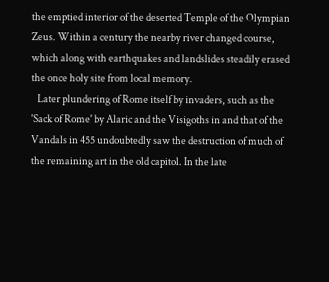the emptied interior of the deserted Temple of the Olympian Zeus. Within a century the nearby river changed course, which along with earthquakes and landslides steadily erased the once holy site from local memory.
   Later plundering of Rome itself by invaders, such as the 'Sack of Rome' by Alaric and the Visigoths in and that of the Vandals in 455 undoubtedly saw the destruction of much of the remaining art in the old capitol. In the late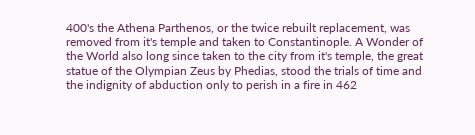400's the Athena Parthenos, or the twice rebuilt replacement, was removed from it's temple and taken to Constantinople. A Wonder of the World also long since taken to the city from it's temple, the great statue of the Olympian Zeus by Phedias, stood the trials of time and the indignity of abduction only to perish in a fire in 462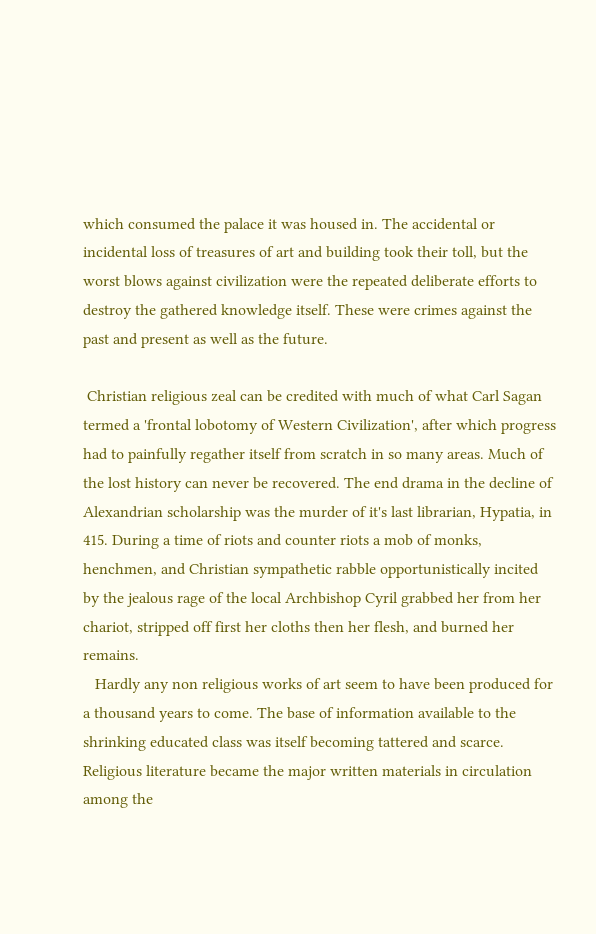which consumed the palace it was housed in. The accidental or incidental loss of treasures of art and building took their toll, but the worst blows against civilization were the repeated deliberate efforts to destroy the gathered knowledge itself. These were crimes against the past and present as well as the future.

 Christian religious zeal can be credited with much of what Carl Sagan termed a 'frontal lobotomy of Western Civilization', after which progress had to painfully regather itself from scratch in so many areas. Much of the lost history can never be recovered. The end drama in the decline of Alexandrian scholarship was the murder of it's last librarian, Hypatia, in 415. During a time of riots and counter riots a mob of monks, henchmen, and Christian sympathetic rabble opportunistically incited by the jealous rage of the local Archbishop Cyril grabbed her from her chariot, stripped off first her cloths then her flesh, and burned her remains.
   Hardly any non religious works of art seem to have been produced for a thousand years to come. The base of information available to the shrinking educated class was itself becoming tattered and scarce. Religious literature became the major written materials in circulation among the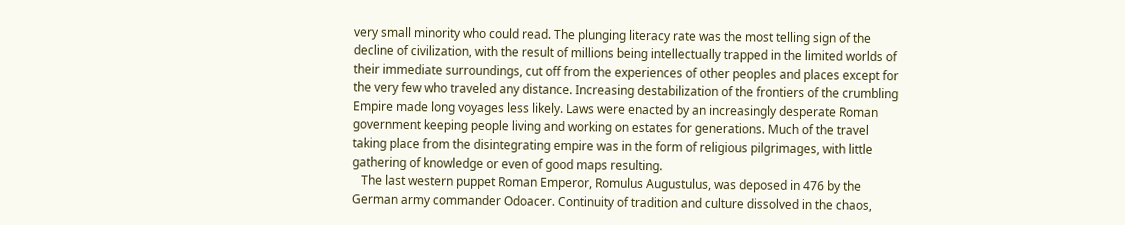very small minority who could read. The plunging literacy rate was the most telling sign of the decline of civilization, with the result of millions being intellectually trapped in the limited worlds of their immediate surroundings, cut off from the experiences of other peoples and places except for the very few who traveled any distance. Increasing destabilization of the frontiers of the crumbling Empire made long voyages less likely. Laws were enacted by an increasingly desperate Roman government keeping people living and working on estates for generations. Much of the travel taking place from the disintegrating empire was in the form of religious pilgrimages, with little gathering of knowledge or even of good maps resulting.
   The last western puppet Roman Emperor, Romulus Augustulus, was deposed in 476 by the German army commander Odoacer. Continuity of tradition and culture dissolved in the chaos,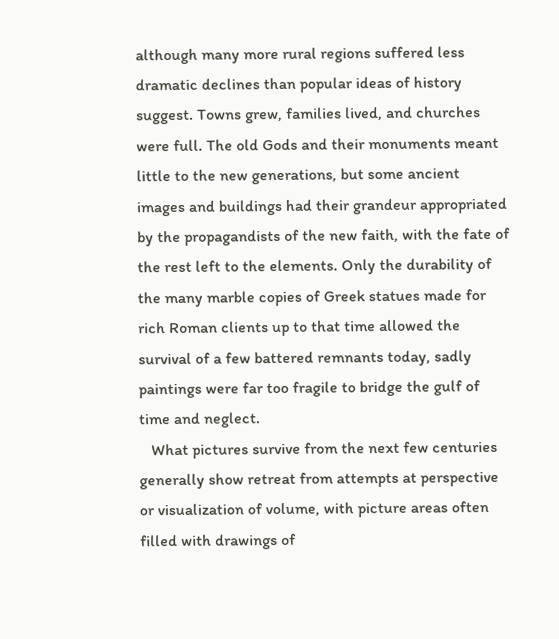although many more rural regions suffered less dramatic declines than popular ideas of history suggest. Towns grew, families lived, and churches were full. The old Gods and their monuments meant little to the new generations, but some ancient images and buildings had their grandeur appropriated by the propagandists of the new faith, with the fate of the rest left to the elements. Only the durability of the many marble copies of Greek statues made for rich Roman clients up to that time allowed the survival of a few battered remnants today, sadly paintings were far too fragile to bridge the gulf of time and neglect.
   What pictures survive from the next few centuries generally show retreat from attempts at perspective or visualization of volume, with picture areas often filled with drawings of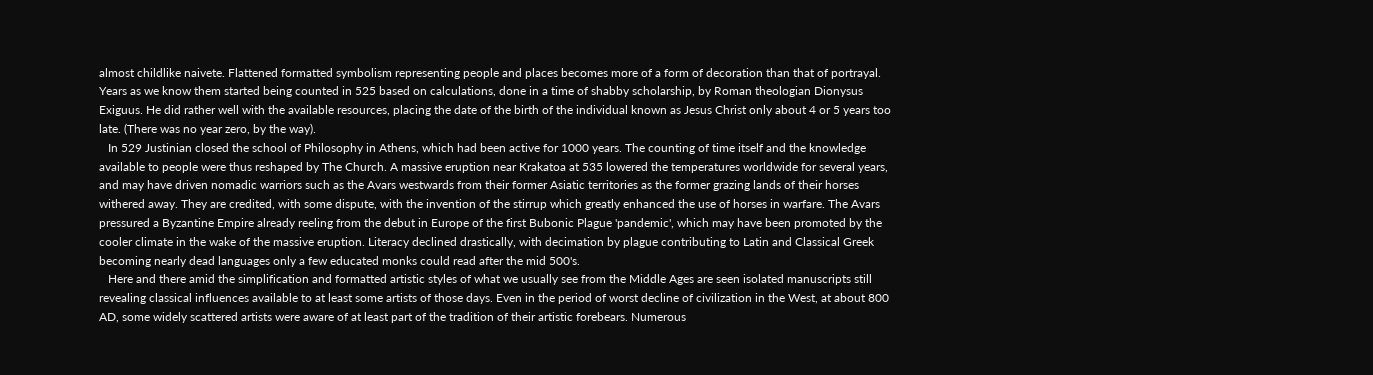almost childlike naivete. Flattened formatted symbolism representing people and places becomes more of a form of decoration than that of portrayal. Years as we know them started being counted in 525 based on calculations, done in a time of shabby scholarship, by Roman theologian Dionysus Exiguus. He did rather well with the available resources, placing the date of the birth of the individual known as Jesus Christ only about 4 or 5 years too late. (There was no year zero, by the way).
   In 529 Justinian closed the school of Philosophy in Athens, which had been active for 1000 years. The counting of time itself and the knowledge available to people were thus reshaped by The Church. A massive eruption near Krakatoa at 535 lowered the temperatures worldwide for several years, and may have driven nomadic warriors such as the Avars westwards from their former Asiatic territories as the former grazing lands of their horses withered away. They are credited, with some dispute, with the invention of the stirrup which greatly enhanced the use of horses in warfare. The Avars pressured a Byzantine Empire already reeling from the debut in Europe of the first Bubonic Plague 'pandemic', which may have been promoted by the cooler climate in the wake of the massive eruption. Literacy declined drastically, with decimation by plague contributing to Latin and Classical Greek becoming nearly dead languages only a few educated monks could read after the mid 500's.
   Here and there amid the simplification and formatted artistic styles of what we usually see from the Middle Ages are seen isolated manuscripts still revealing classical influences available to at least some artists of those days. Even in the period of worst decline of civilization in the West, at about 800 AD, some widely scattered artists were aware of at least part of the tradition of their artistic forebears. Numerous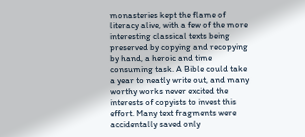monasteries kept the flame of literacy alive, with a few of the more interesting classical texts being preserved by copying and recopying by hand, a heroic and time consuming task. A Bible could take a year to neatly write out, and many worthy works never excited the interests of copyists to invest this effort. Many text fragments were accidentally saved only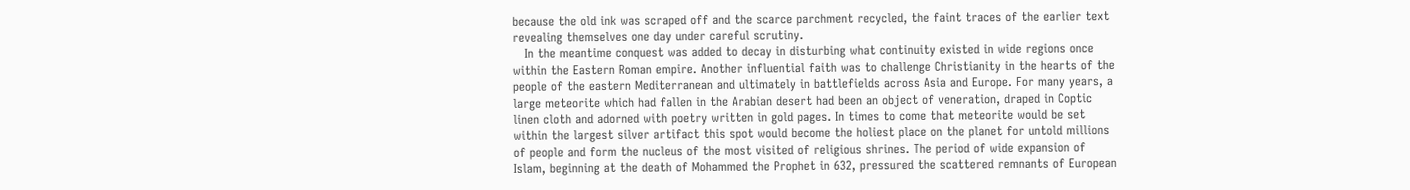because the old ink was scraped off and the scarce parchment recycled, the faint traces of the earlier text revealing themselves one day under careful scrutiny.
   In the meantime conquest was added to decay in disturbing what continuity existed in wide regions once within the Eastern Roman empire. Another influential faith was to challenge Christianity in the hearts of the people of the eastern Mediterranean and ultimately in battlefields across Asia and Europe. For many years, a large meteorite which had fallen in the Arabian desert had been an object of veneration, draped in Coptic linen cloth and adorned with poetry written in gold pages. In times to come that meteorite would be set within the largest silver artifact this spot would become the holiest place on the planet for untold millions of people and form the nucleus of the most visited of religious shrines. The period of wide expansion of Islam, beginning at the death of Mohammed the Prophet in 632, pressured the scattered remnants of European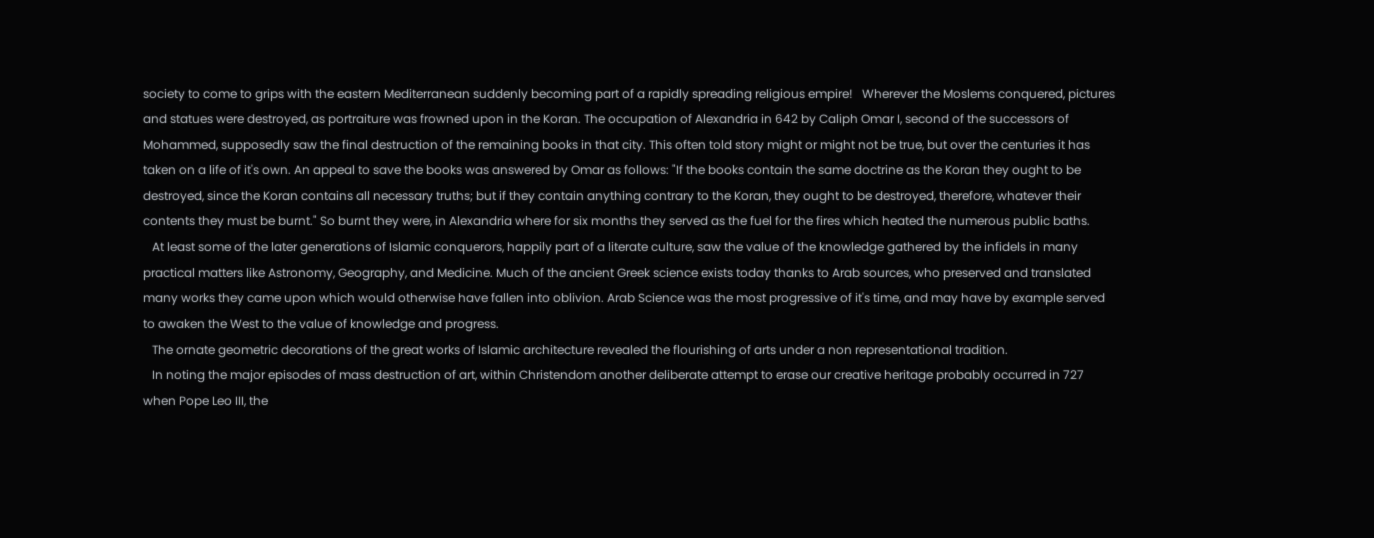society to come to grips with the eastern Mediterranean suddenly becoming part of a rapidly spreading religious empire!   Wherever the Moslems conquered, pictures and statues were destroyed, as portraiture was frowned upon in the Koran. The occupation of Alexandria in 642 by Caliph Omar I, second of the successors of Mohammed, supposedly saw the final destruction of the remaining books in that city. This often told story might or might not be true, but over the centuries it has taken on a life of it's own. An appeal to save the books was answered by Omar as follows: "If the books contain the same doctrine as the Koran they ought to be destroyed, since the Koran contains all necessary truths; but if they contain anything contrary to the Koran, they ought to be destroyed, therefore, whatever their contents they must be burnt." So burnt they were, in Alexandria where for six months they served as the fuel for the fires which heated the numerous public baths.
   At least some of the later generations of Islamic conquerors, happily part of a literate culture, saw the value of the knowledge gathered by the infidels in many practical matters like Astronomy, Geography, and Medicine. Much of the ancient Greek science exists today thanks to Arab sources, who preserved and translated many works they came upon which would otherwise have fallen into oblivion. Arab Science was the most progressive of it's time, and may have by example served to awaken the West to the value of knowledge and progress.
   The ornate geometric decorations of the great works of Islamic architecture revealed the flourishing of arts under a non representational tradition.
   In noting the major episodes of mass destruction of art, within Christendom another deliberate attempt to erase our creative heritage probably occurred in 727 when Pope Leo III, the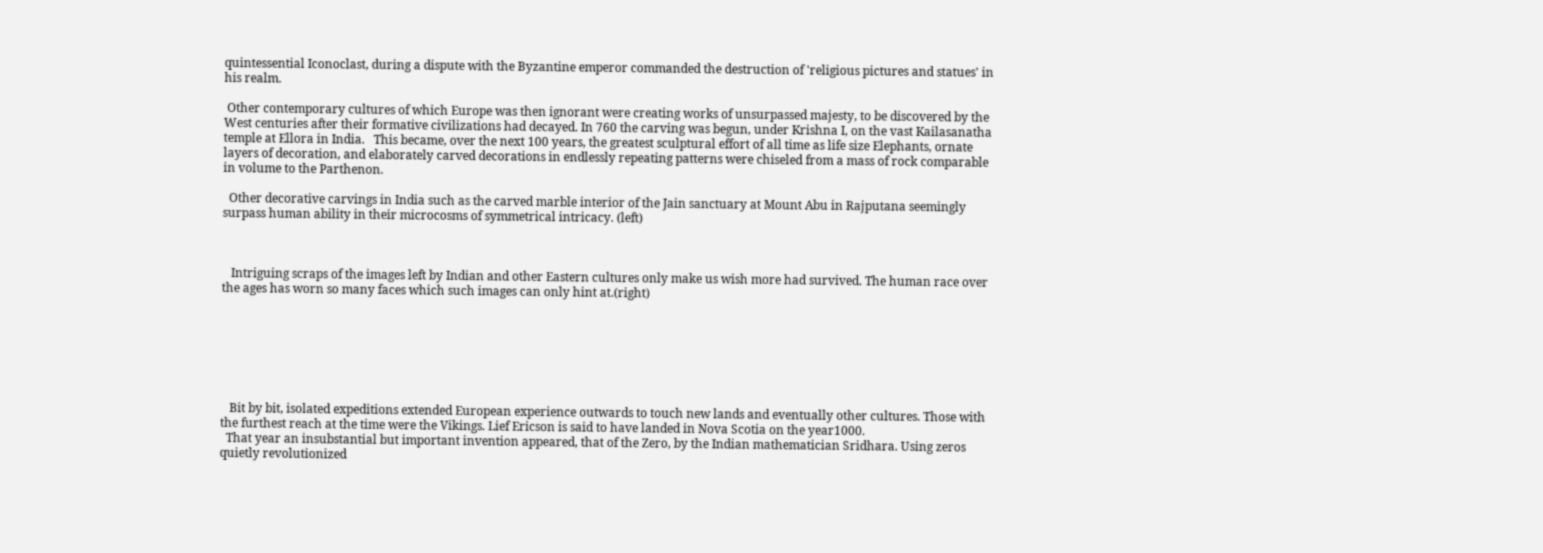quintessential Iconoclast, during a dispute with the Byzantine emperor commanded the destruction of 'religious pictures and statues' in his realm.

 Other contemporary cultures of which Europe was then ignorant were creating works of unsurpassed majesty, to be discovered by the West centuries after their formative civilizations had decayed. In 760 the carving was begun, under Krishna I, on the vast Kailasanatha temple at Ellora in India.   This became, over the next 100 years, the greatest sculptural effort of all time as life size Elephants, ornate layers of decoration, and elaborately carved decorations in endlessly repeating patterns were chiseled from a mass of rock comparable in volume to the Parthenon.

  Other decorative carvings in India such as the carved marble interior of the Jain sanctuary at Mount Abu in Rajputana seemingly surpass human ability in their microcosms of symmetrical intricacy. (left)



   Intriguing scraps of the images left by Indian and other Eastern cultures only make us wish more had survived. The human race over the ages has worn so many faces which such images can only hint at.(right)







   Bit by bit, isolated expeditions extended European experience outwards to touch new lands and eventually other cultures. Those with the furthest reach at the time were the Vikings. Lief Ericson is said to have landed in Nova Scotia on the year1000.
  That year an insubstantial but important invention appeared, that of the Zero, by the Indian mathematician Sridhara. Using zeros quietly revolutionized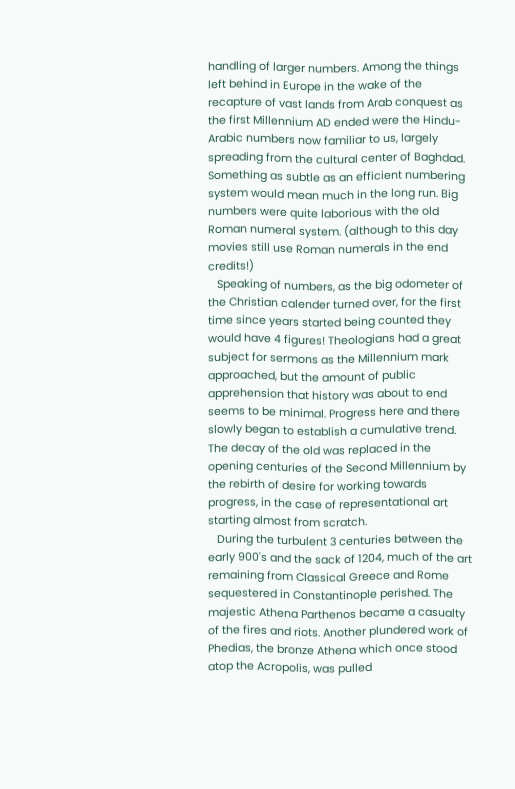handling of larger numbers. Among the things left behind in Europe in the wake of the recapture of vast lands from Arab conquest as the first Millennium AD ended were the Hindu-Arabic numbers now familiar to us, largely spreading from the cultural center of Baghdad. Something as subtle as an efficient numbering system would mean much in the long run. Big numbers were quite laborious with the old Roman numeral system. (although to this day movies still use Roman numerals in the end credits!)
   Speaking of numbers, as the big odometer of the Christian calender turned over, for the first time since years started being counted they would have 4 figures! Theologians had a great subject for sermons as the Millennium mark approached, but the amount of public apprehension that history was about to end seems to be minimal. Progress here and there slowly began to establish a cumulative trend. The decay of the old was replaced in the opening centuries of the Second Millennium by the rebirth of desire for working towards progress, in the case of representational art starting almost from scratch.
   During the turbulent 3 centuries between the early 900's and the sack of 1204, much of the art remaining from Classical Greece and Rome sequestered in Constantinople perished. The majestic Athena Parthenos became a casualty of the fires and riots. Another plundered work of Phedias, the bronze Athena which once stood atop the Acropolis, was pulled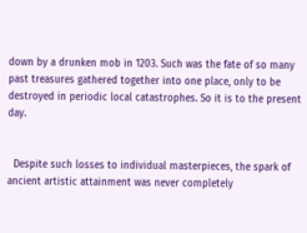down by a drunken mob in 1203. Such was the fate of so many past treasures gathered together into one place, only to be destroyed in periodic local catastrophes. So it is to the present day.


  Despite such losses to individual masterpieces, the spark of ancient artistic attainment was never completely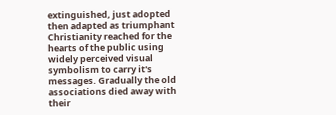extinguished, just adopted then adapted as triumphant Christianity reached for the hearts of the public using widely perceived visual symbolism to carry it's messages. Gradually the old associations died away with their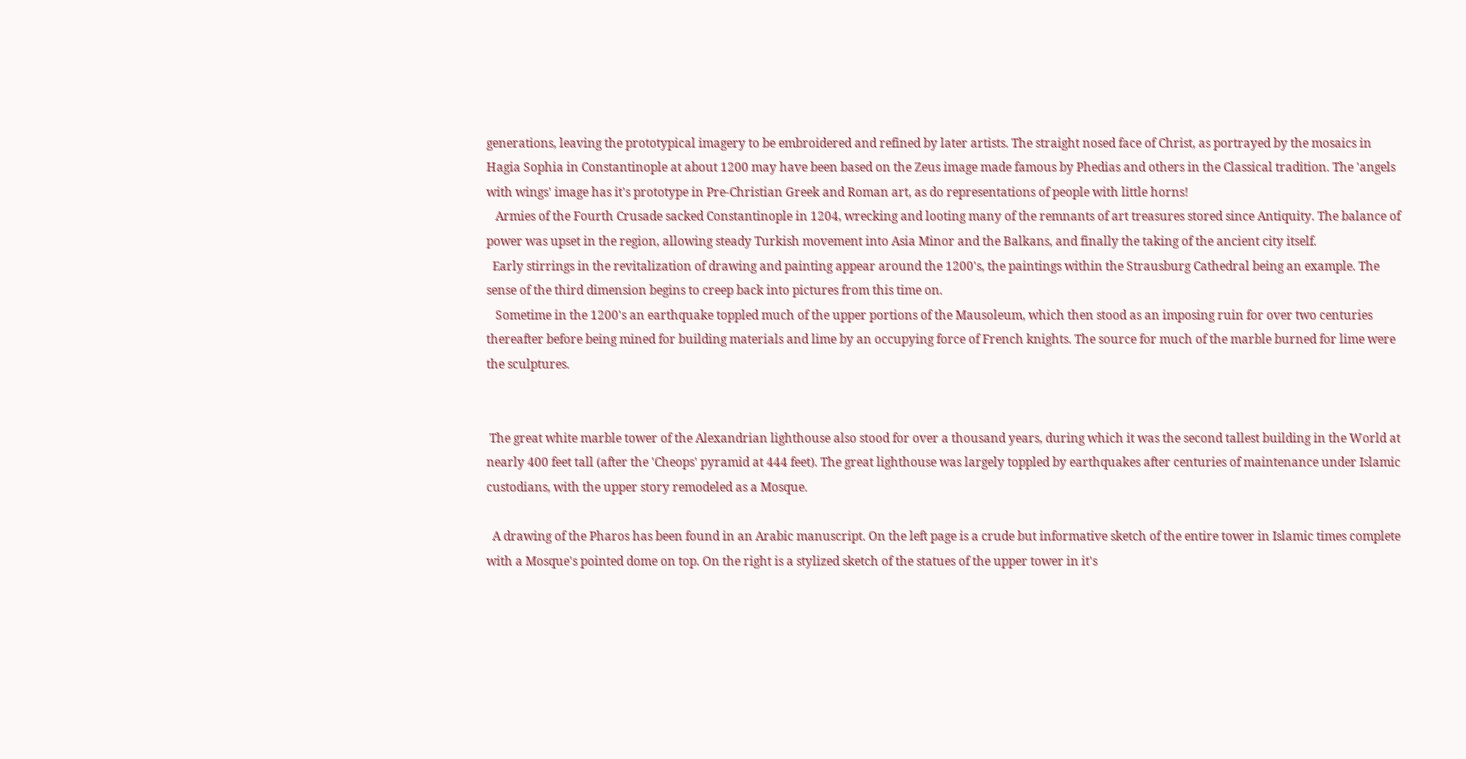generations, leaving the prototypical imagery to be embroidered and refined by later artists. The straight nosed face of Christ, as portrayed by the mosaics in Hagia Sophia in Constantinople at about 1200 may have been based on the Zeus image made famous by Phedias and others in the Classical tradition. The 'angels with wings' image has it's prototype in Pre-Christian Greek and Roman art, as do representations of people with little horns!
   Armies of the Fourth Crusade sacked Constantinople in 1204, wrecking and looting many of the remnants of art treasures stored since Antiquity. The balance of power was upset in the region, allowing steady Turkish movement into Asia Minor and the Balkans, and finally the taking of the ancient city itself.
  Early stirrings in the revitalization of drawing and painting appear around the 1200's, the paintings within the Strausburg Cathedral being an example. The sense of the third dimension begins to creep back into pictures from this time on.
   Sometime in the 1200's an earthquake toppled much of the upper portions of the Mausoleum, which then stood as an imposing ruin for over two centuries thereafter before being mined for building materials and lime by an occupying force of French knights. The source for much of the marble burned for lime were the sculptures.


 The great white marble tower of the Alexandrian lighthouse also stood for over a thousand years, during which it was the second tallest building in the World at nearly 400 feet tall (after the 'Cheops' pyramid at 444 feet). The great lighthouse was largely toppled by earthquakes after centuries of maintenance under Islamic custodians, with the upper story remodeled as a Mosque.

  A drawing of the Pharos has been found in an Arabic manuscript. On the left page is a crude but informative sketch of the entire tower in Islamic times complete with a Mosque's pointed dome on top. On the right is a stylized sketch of the statues of the upper tower in it's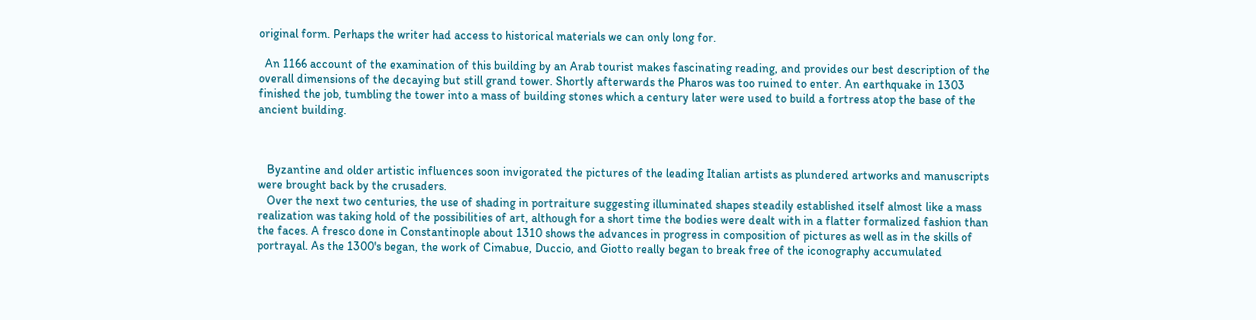original form. Perhaps the writer had access to historical materials we can only long for.

  An 1166 account of the examination of this building by an Arab tourist makes fascinating reading, and provides our best description of the overall dimensions of the decaying but still grand tower. Shortly afterwards the Pharos was too ruined to enter. An earthquake in 1303 finished the job, tumbling the tower into a mass of building stones which a century later were used to build a fortress atop the base of the ancient building.



   Byzantine and older artistic influences soon invigorated the pictures of the leading Italian artists as plundered artworks and manuscripts were brought back by the crusaders.
   Over the next two centuries, the use of shading in portraiture suggesting illuminated shapes steadily established itself almost like a mass realization was taking hold of the possibilities of art, although for a short time the bodies were dealt with in a flatter formalized fashion than the faces. A fresco done in Constantinople about 1310 shows the advances in progress in composition of pictures as well as in the skills of portrayal. As the 1300's began, the work of Cimabue, Duccio, and Giotto really began to break free of the iconography accumulated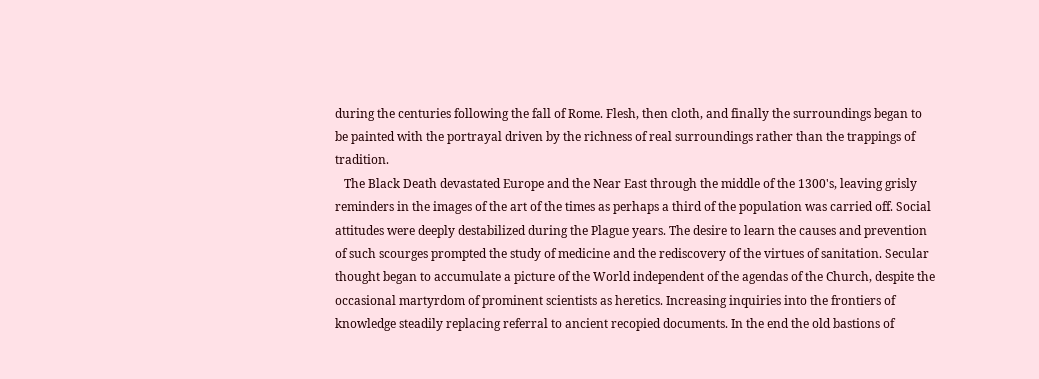during the centuries following the fall of Rome. Flesh, then cloth, and finally the surroundings began to be painted with the portrayal driven by the richness of real surroundings rather than the trappings of tradition.
   The Black Death devastated Europe and the Near East through the middle of the 1300's, leaving grisly reminders in the images of the art of the times as perhaps a third of the population was carried off. Social attitudes were deeply destabilized during the Plague years. The desire to learn the causes and prevention of such scourges prompted the study of medicine and the rediscovery of the virtues of sanitation. Secular thought began to accumulate a picture of the World independent of the agendas of the Church, despite the occasional martyrdom of prominent scientists as heretics. Increasing inquiries into the frontiers of knowledge steadily replacing referral to ancient recopied documents. In the end the old bastions of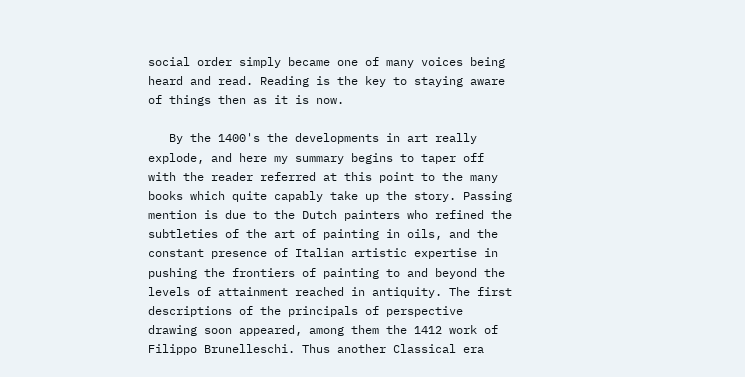social order simply became one of many voices being heard and read. Reading is the key to staying aware of things then as it is now.

   By the 1400's the developments in art really explode, and here my summary begins to taper off with the reader referred at this point to the many books which quite capably take up the story. Passing mention is due to the Dutch painters who refined the subtleties of the art of painting in oils, and the constant presence of Italian artistic expertise in pushing the frontiers of painting to and beyond the levels of attainment reached in antiquity. The first descriptions of the principals of perspective drawing soon appeared, among them the 1412 work of Filippo Brunelleschi. Thus another Classical era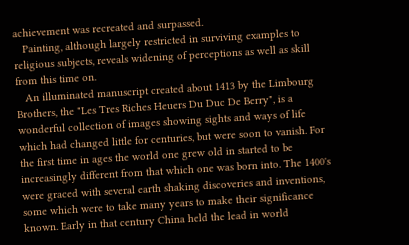achievement was recreated and surpassed.
   Painting, although largely restricted in surviving examples to religious subjects, reveals widening of perceptions as well as skill from this time on.
   An illuminated manuscript created about 1413 by the Limbourg Brothers, the "Les Tres Riches Heuers Du Duc De Berry", is a wonderful collection of images showing sights and ways of life which had changed little for centuries, but were soon to vanish. For the first time in ages the world one grew old in started to be increasingly different from that which one was born into. The 1400's were graced with several earth shaking discoveries and inventions, some which were to take many years to make their significance known. Early in that century China held the lead in world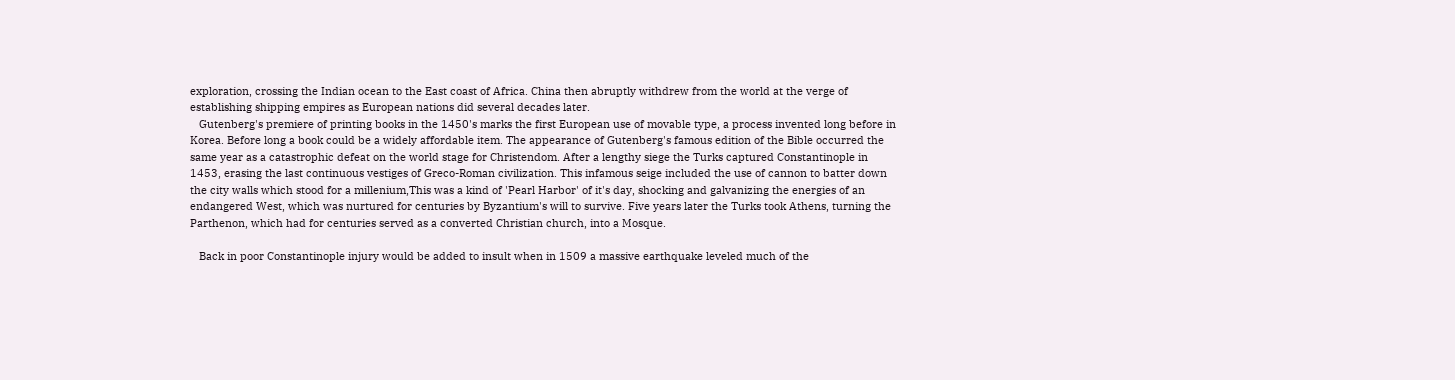exploration, crossing the Indian ocean to the East coast of Africa. China then abruptly withdrew from the world at the verge of establishing shipping empires as European nations did several decades later.
   Gutenberg's premiere of printing books in the 1450's marks the first European use of movable type, a process invented long before in Korea. Before long a book could be a widely affordable item. The appearance of Gutenberg's famous edition of the Bible occurred the same year as a catastrophic defeat on the world stage for Christendom. After a lengthy siege the Turks captured Constantinople in 1453, erasing the last continuous vestiges of Greco-Roman civilization. This infamous seige included the use of cannon to batter down the city walls which stood for a millenium,This was a kind of 'Pearl Harbor' of it's day, shocking and galvanizing the energies of an endangered West, which was nurtured for centuries by Byzantium's will to survive. Five years later the Turks took Athens, turning the Parthenon, which had for centuries served as a converted Christian church, into a Mosque.

   Back in poor Constantinople injury would be added to insult when in 1509 a massive earthquake leveled much of the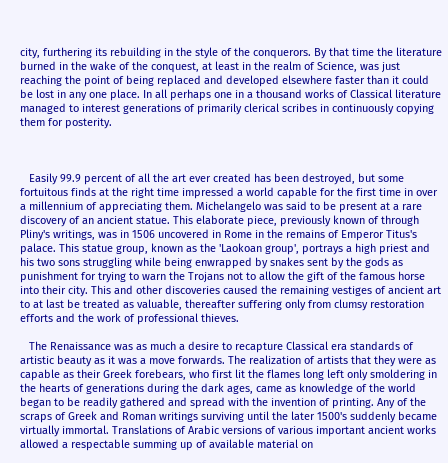city, furthering its rebuilding in the style of the conquerors. By that time the literature burned in the wake of the conquest, at least in the realm of Science, was just reaching the point of being replaced and developed elsewhere faster than it could be lost in any one place. In all perhaps one in a thousand works of Classical literature managed to interest generations of primarily clerical scribes in continuously copying them for posterity.



   Easily 99.9 percent of all the art ever created has been destroyed, but some fortuitous finds at the right time impressed a world capable for the first time in over a millennium of appreciating them. Michelangelo was said to be present at a rare discovery of an ancient statue. This elaborate piece, previously known of through Pliny's writings, was in 1506 uncovered in Rome in the remains of Emperor Titus's palace. This statue group, known as the 'Laokoan group', portrays a high priest and his two sons struggling while being enwrapped by snakes sent by the gods as punishment for trying to warn the Trojans not to allow the gift of the famous horse into their city. This and other discoveries caused the remaining vestiges of ancient art to at last be treated as valuable, thereafter suffering only from clumsy restoration efforts and the work of professional thieves.

   The Renaissance was as much a desire to recapture Classical era standards of artistic beauty as it was a move forwards. The realization of artists that they were as capable as their Greek forebears, who first lit the flames long left only smoldering in the hearts of generations during the dark ages, came as knowledge of the world began to be readily gathered and spread with the invention of printing. Any of the scraps of Greek and Roman writings surviving until the later 1500's suddenly became virtually immortal. Translations of Arabic versions of various important ancient works allowed a respectable summing up of available material on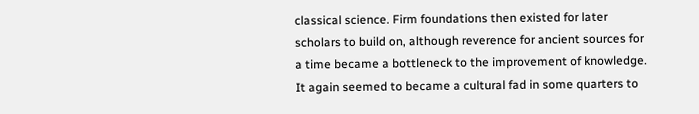classical science. Firm foundations then existed for later scholars to build on, although reverence for ancient sources for a time became a bottleneck to the improvement of knowledge. It again seemed to became a cultural fad in some quarters to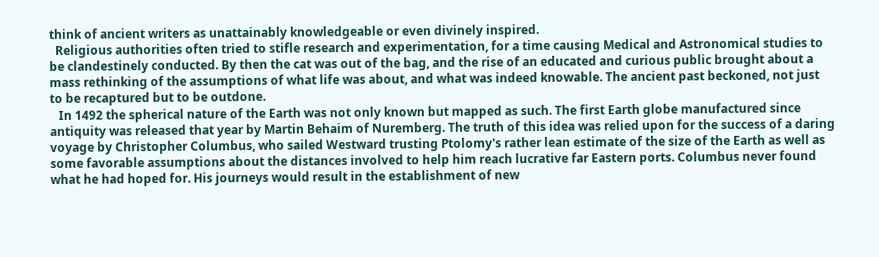think of ancient writers as unattainably knowledgeable or even divinely inspired.
  Religious authorities often tried to stifle research and experimentation, for a time causing Medical and Astronomical studies to be clandestinely conducted. By then the cat was out of the bag, and the rise of an educated and curious public brought about a mass rethinking of the assumptions of what life was about, and what was indeed knowable. The ancient past beckoned, not just to be recaptured but to be outdone.
   In 1492 the spherical nature of the Earth was not only known but mapped as such. The first Earth globe manufactured since antiquity was released that year by Martin Behaim of Nuremberg. The truth of this idea was relied upon for the success of a daring voyage by Christopher Columbus, who sailed Westward trusting Ptolomy's rather lean estimate of the size of the Earth as well as some favorable assumptions about the distances involved to help him reach lucrative far Eastern ports. Columbus never found what he had hoped for. His journeys would result in the establishment of new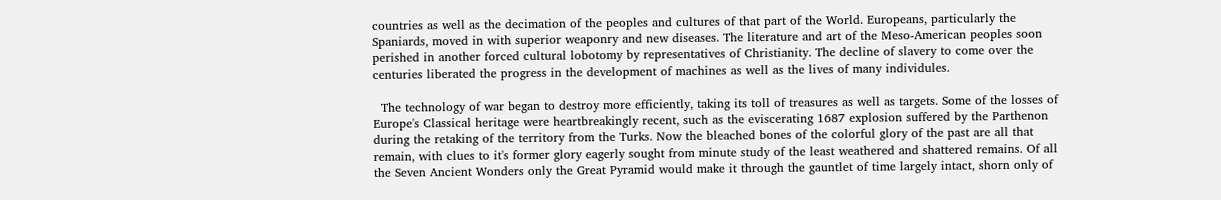countries as well as the decimation of the peoples and cultures of that part of the World. Europeans, particularly the Spaniards, moved in with superior weaponry and new diseases. The literature and art of the Meso-American peoples soon perished in another forced cultural lobotomy by representatives of Christianity. The decline of slavery to come over the centuries liberated the progress in the development of machines as well as the lives of many individules.

  The technology of war began to destroy more efficiently, taking its toll of treasures as well as targets. Some of the losses of Europe's Classical heritage were heartbreakingly recent, such as the eviscerating 1687 explosion suffered by the Parthenon during the retaking of the territory from the Turks. Now the bleached bones of the colorful glory of the past are all that remain, with clues to it's former glory eagerly sought from minute study of the least weathered and shattered remains. Of all the Seven Ancient Wonders only the Great Pyramid would make it through the gauntlet of time largely intact, shorn only of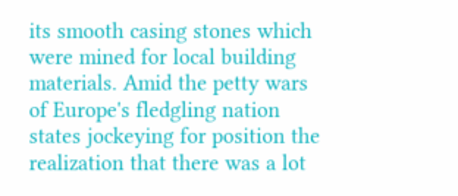its smooth casing stones which were mined for local building materials. Amid the petty wars of Europe's fledgling nation states jockeying for position the realization that there was a lot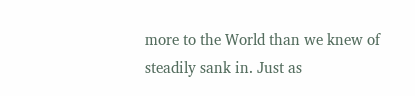more to the World than we knew of steadily sank in. Just as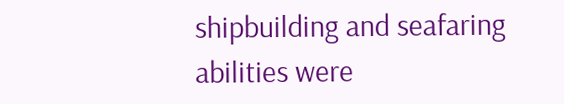shipbuilding and seafaring abilities were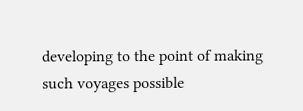developing to the point of making such voyages possible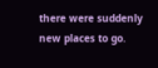there were suddenly new places to go.